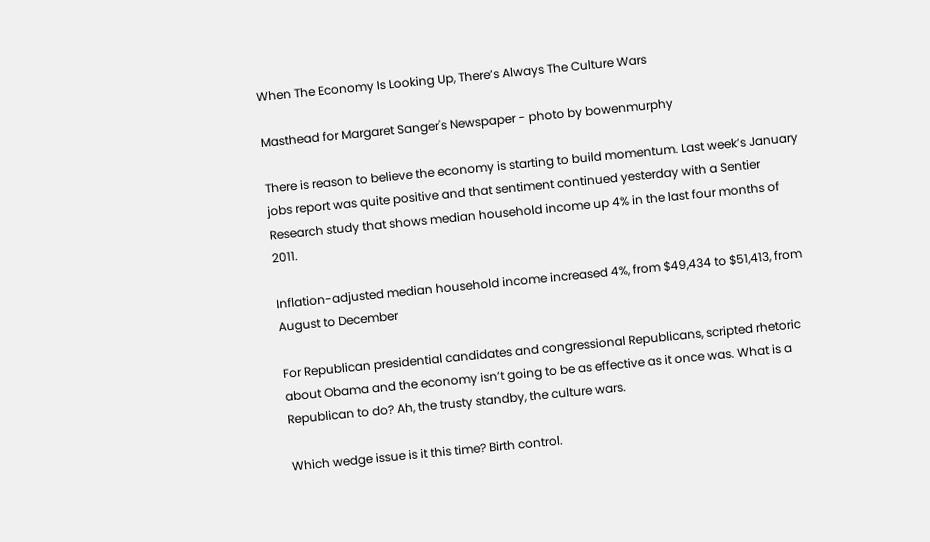When The Economy Is Looking Up, There’s Always The Culture Wars

Masthead for Margaret Sanger's Newspaper - photo by bowenmurphy

There is reason to believe the economy is starting to build momentum. Last week’s January jobs report was quite positive and that sentiment continued yesterday with a Sentier Research study that shows median household income up 4% in the last four months of 2011.

Inflation-adjusted median household income increased 4%, from $49,434 to $51,413, from August to December

For Republican presidential candidates and congressional Republicans, scripted rhetoric about Obama and the economy isn’t going to be as effective as it once was. What is a Republican to do? Ah, the trusty standby, the culture wars.

Which wedge issue is it this time? Birth control.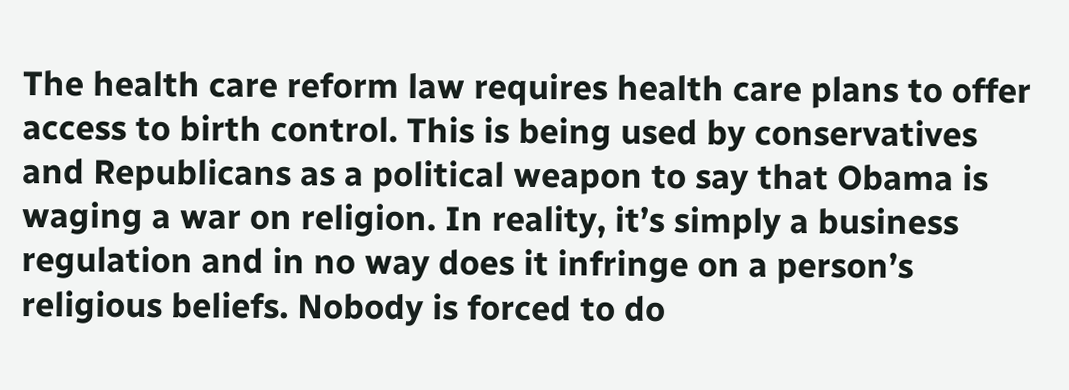The health care reform law requires health care plans to offer access to birth control. This is being used by conservatives and Republicans as a political weapon to say that Obama is waging a war on religion. In reality, it’s simply a business regulation and in no way does it infringe on a person’s religious beliefs. Nobody is forced to do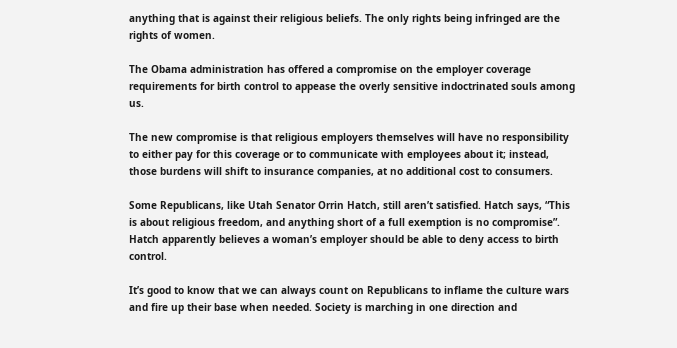anything that is against their religious beliefs. The only rights being infringed are the rights of women.

The Obama administration has offered a compromise on the employer coverage requirements for birth control to appease the overly sensitive indoctrinated souls among us.

The new compromise is that religious employers themselves will have no responsibility to either pay for this coverage or to communicate with employees about it; instead, those burdens will shift to insurance companies, at no additional cost to consumers.

Some Republicans, like Utah Senator Orrin Hatch, still aren’t satisfied. Hatch says, “This is about religious freedom, and anything short of a full exemption is no compromise”. Hatch apparently believes a woman’s employer should be able to deny access to birth control.

It’s good to know that we can always count on Republicans to inflame the culture wars and fire up their base when needed. Society is marching in one direction and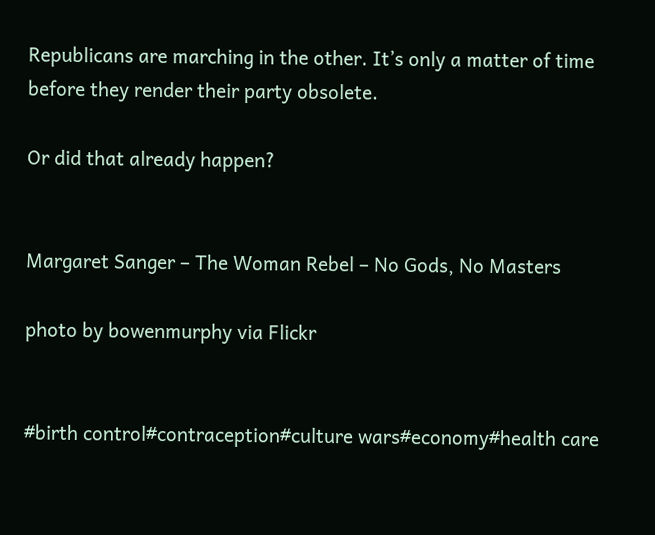Republicans are marching in the other. It’s only a matter of time before they render their party obsolete.

Or did that already happen?


Margaret Sanger – The Woman Rebel – No Gods, No Masters

photo by bowenmurphy via Flickr


#birth control#contraception#culture wars#economy#health care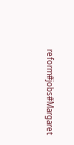reform#jobs#Margaret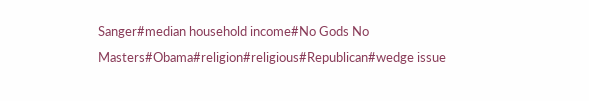Sanger#median household income#No Gods No Masters#Obama#religion#religious#Republican#wedge issue